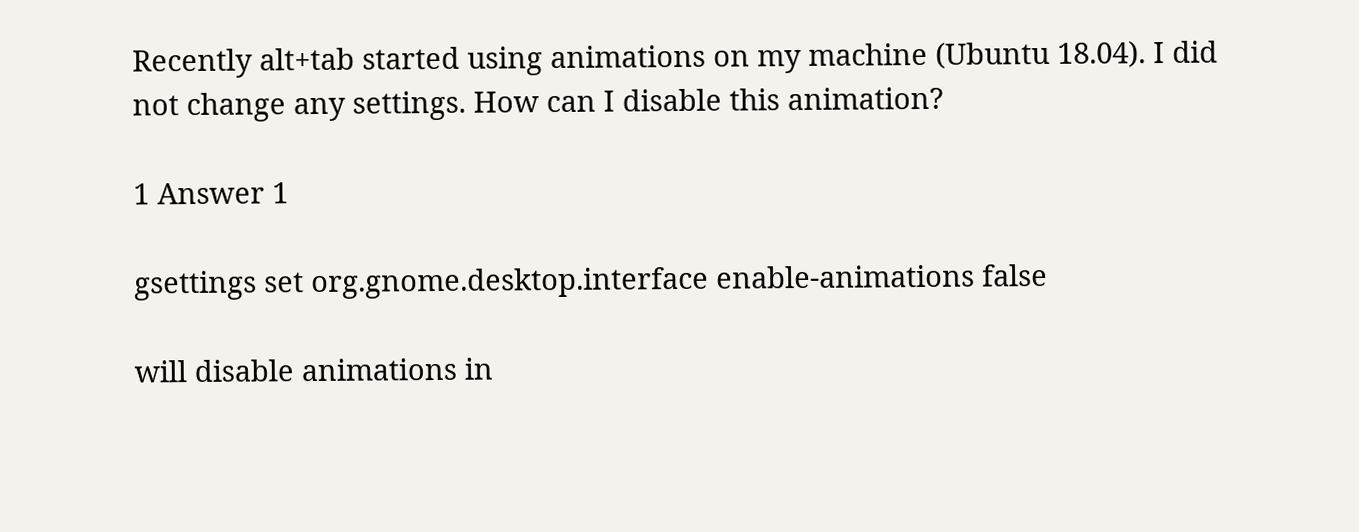Recently alt+tab started using animations on my machine (Ubuntu 18.04). I did not change any settings. How can I disable this animation?

1 Answer 1

gsettings set org.gnome.desktop.interface enable-animations false

will disable animations in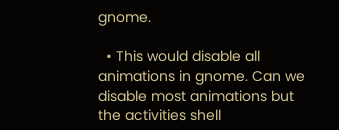gnome.

  • This would disable all animations in gnome. Can we disable most animations but the activities shell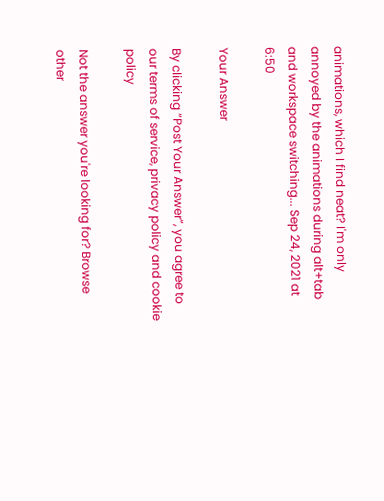animations, which I find neat? I'm only annoyed by the animations during alt+tab and workspace switching... Sep 24, 2021 at 6:50

Your Answer

By clicking “Post Your Answer”, you agree to our terms of service, privacy policy and cookie policy

Not the answer you're looking for? Browse other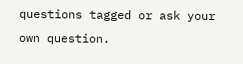questions tagged or ask your own question.